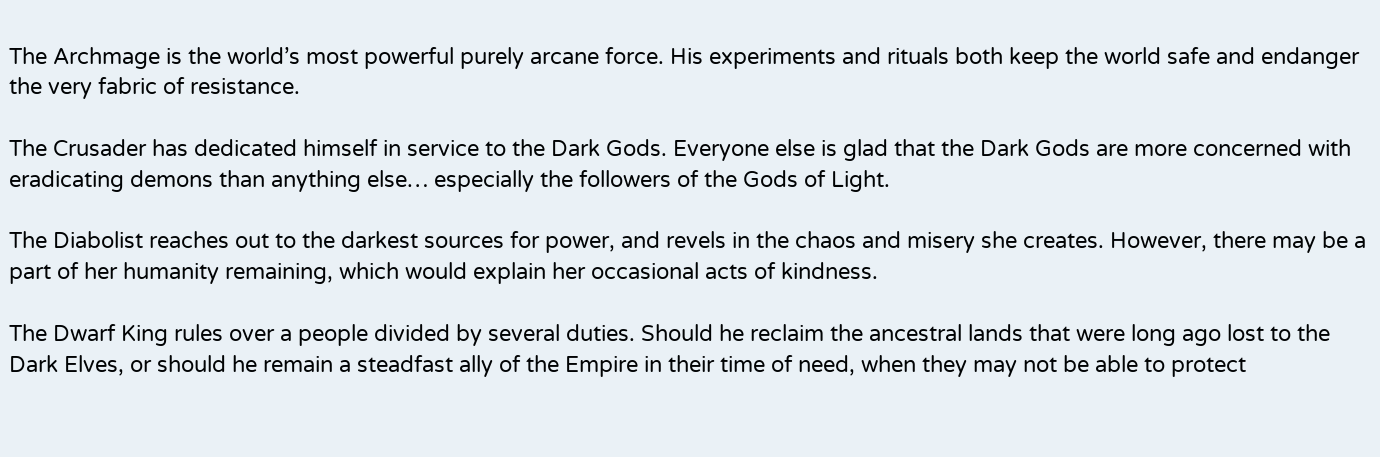The Archmage is the world’s most powerful purely arcane force. His experiments and rituals both keep the world safe and endanger the very fabric of resistance.

The Crusader has dedicated himself in service to the Dark Gods. Everyone else is glad that the Dark Gods are more concerned with eradicating demons than anything else… especially the followers of the Gods of Light.

The Diabolist reaches out to the darkest sources for power, and revels in the chaos and misery she creates. However, there may be a part of her humanity remaining, which would explain her occasional acts of kindness.

The Dwarf King rules over a people divided by several duties. Should he reclaim the ancestral lands that were long ago lost to the Dark Elves, or should he remain a steadfast ally of the Empire in their time of need, when they may not be able to protect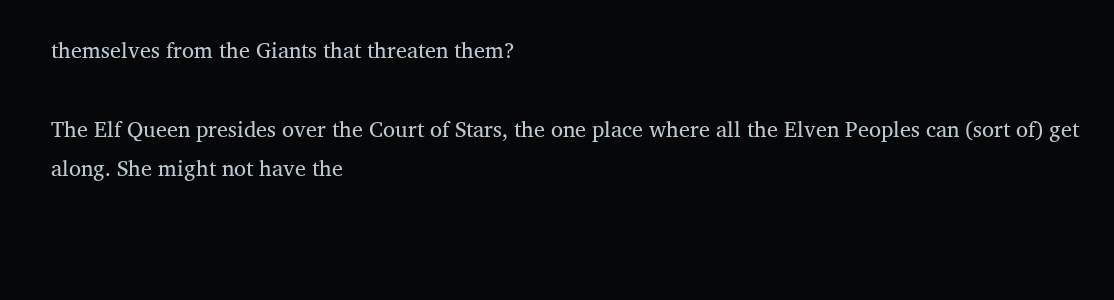themselves from the Giants that threaten them?

The Elf Queen presides over the Court of Stars, the one place where all the Elven Peoples can (sort of) get along. She might not have the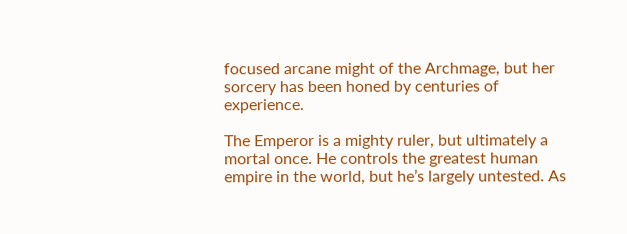focused arcane might of the Archmage, but her sorcery has been honed by centuries of experience.

The Emperor is a mighty ruler, but ultimately a mortal once. He controls the greatest human empire in the world, but he’s largely untested. As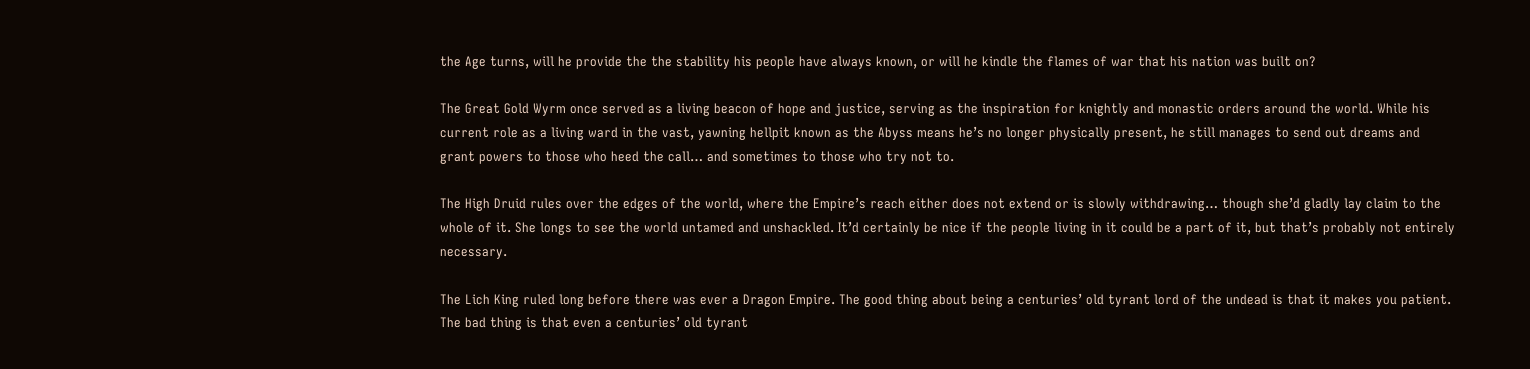the Age turns, will he provide the the stability his people have always known, or will he kindle the flames of war that his nation was built on?

The Great Gold Wyrm once served as a living beacon of hope and justice, serving as the inspiration for knightly and monastic orders around the world. While his current role as a living ward in the vast, yawning hellpit known as the Abyss means he’s no longer physically present, he still manages to send out dreams and grant powers to those who heed the call… and sometimes to those who try not to.

The High Druid rules over the edges of the world, where the Empire’s reach either does not extend or is slowly withdrawing… though she’d gladly lay claim to the whole of it. She longs to see the world untamed and unshackled. It’d certainly be nice if the people living in it could be a part of it, but that’s probably not entirely necessary.

The Lich King ruled long before there was ever a Dragon Empire. The good thing about being a centuries’ old tyrant lord of the undead is that it makes you patient. The bad thing is that even a centuries’ old tyrant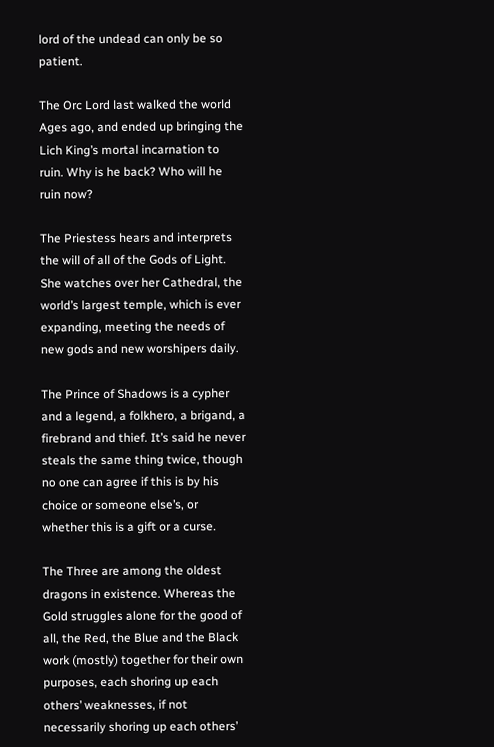lord of the undead can only be so patient.

The Orc Lord last walked the world Ages ago, and ended up bringing the Lich King’s mortal incarnation to ruin. Why is he back? Who will he ruin now?

The Priestess hears and interprets the will of all of the Gods of Light. She watches over her Cathedral, the world’s largest temple, which is ever expanding, meeting the needs of new gods and new worshipers daily.

The Prince of Shadows is a cypher and a legend, a folkhero, a brigand, a firebrand and thief. It’s said he never steals the same thing twice, though no one can agree if this is by his choice or someone else’s, or whether this is a gift or a curse.

The Three are among the oldest dragons in existence. Whereas the Gold struggles alone for the good of all, the Red, the Blue and the Black work (mostly) together for their own purposes, each shoring up each others’ weaknesses, if not necessarily shoring up each others’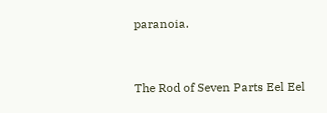paranoia.


The Rod of Seven Parts Eel Eel